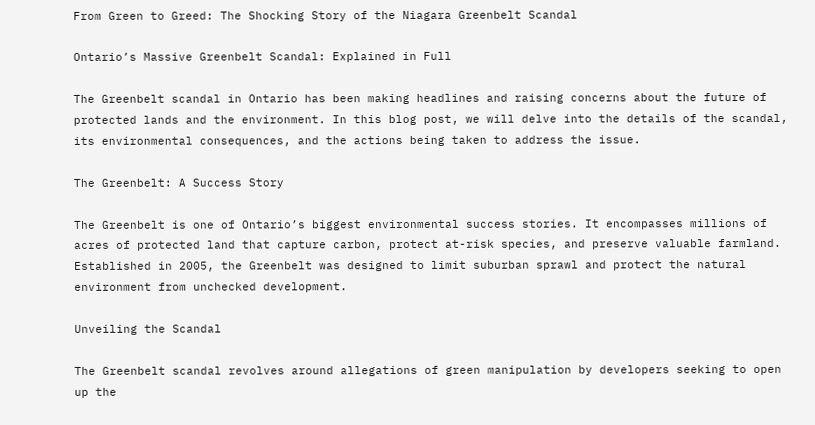From Green to Greed: The Shocking Story of the Niagara Greenbelt Scandal

Ontario’s Massive Greenbelt Scandal: Explained in Full

The Greenbelt scandal in Ontario has been making headlines and raising concerns about the future of protected lands and the environment. In this blog post, we will delve into the details of the scandal, its environmental consequences, and the actions being taken to address the issue.

The Greenbelt: A Success Story

The Greenbelt is one of Ontario’s biggest environmental success stories. It encompasses millions of acres of protected land that capture carbon, protect at-risk species, and preserve valuable farmland. Established in 2005, the Greenbelt was designed to limit suburban sprawl and protect the natural environment from unchecked development.

Unveiling the Scandal

The Greenbelt scandal revolves around allegations of green manipulation by developers seeking to open up the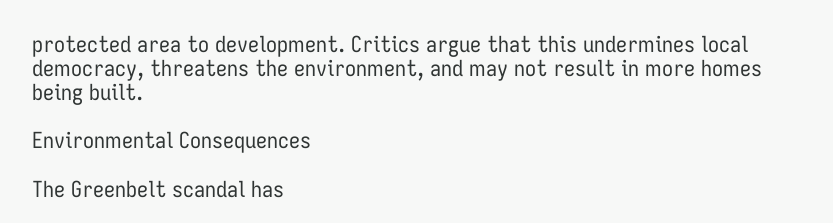protected area to development. Critics argue that this undermines local democracy, threatens the environment, and may not result in more homes being built.

Environmental Consequences

The Greenbelt scandal has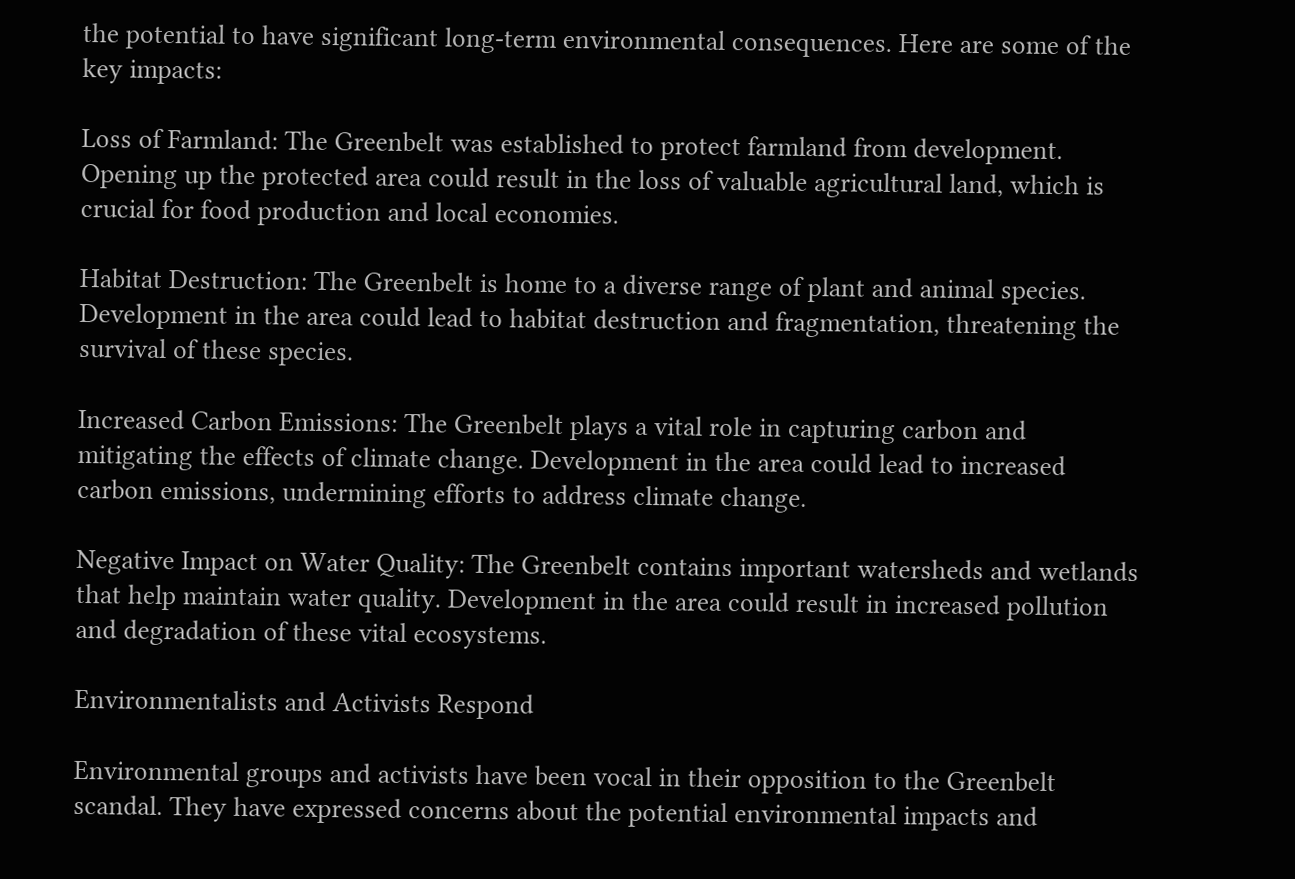the potential to have significant long-term environmental consequences. Here are some of the key impacts:

Loss of Farmland: The Greenbelt was established to protect farmland from development. Opening up the protected area could result in the loss of valuable agricultural land, which is crucial for food production and local economies.

Habitat Destruction: The Greenbelt is home to a diverse range of plant and animal species. Development in the area could lead to habitat destruction and fragmentation, threatening the survival of these species.

Increased Carbon Emissions: The Greenbelt plays a vital role in capturing carbon and mitigating the effects of climate change. Development in the area could lead to increased carbon emissions, undermining efforts to address climate change.

Negative Impact on Water Quality: The Greenbelt contains important watersheds and wetlands that help maintain water quality. Development in the area could result in increased pollution and degradation of these vital ecosystems.

Environmentalists and Activists Respond

Environmental groups and activists have been vocal in their opposition to the Greenbelt scandal. They have expressed concerns about the potential environmental impacts and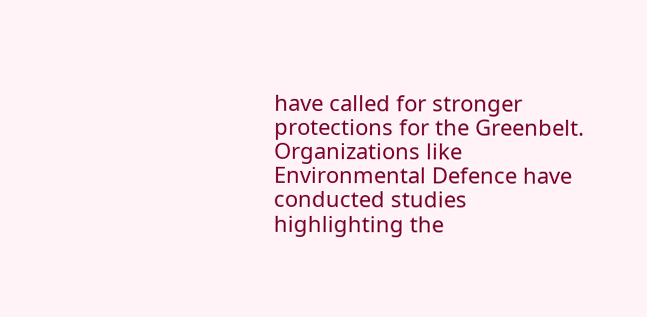have called for stronger protections for the Greenbelt. Organizations like Environmental Defence have conducted studies highlighting the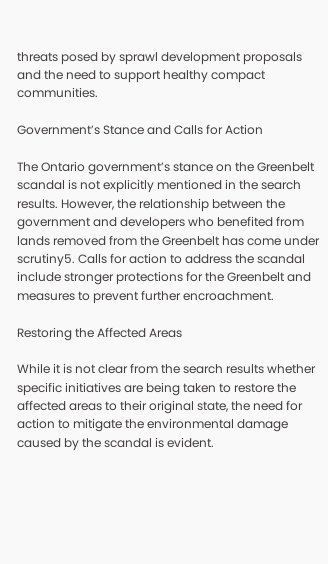threats posed by sprawl development proposals and the need to support healthy compact communities.

Government’s Stance and Calls for Action

The Ontario government’s stance on the Greenbelt scandal is not explicitly mentioned in the search results. However, the relationship between the government and developers who benefited from lands removed from the Greenbelt has come under scrutiny5. Calls for action to address the scandal include stronger protections for the Greenbelt and measures to prevent further encroachment.

Restoring the Affected Areas

While it is not clear from the search results whether specific initiatives are being taken to restore the affected areas to their original state, the need for action to mitigate the environmental damage caused by the scandal is evident.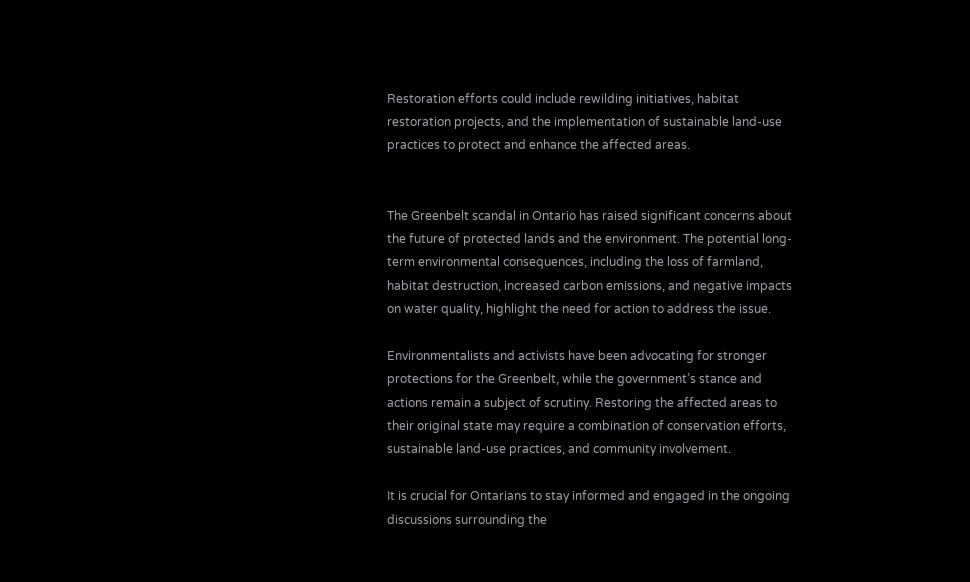Restoration efforts could include rewilding initiatives, habitat restoration projects, and the implementation of sustainable land-use practices to protect and enhance the affected areas.


The Greenbelt scandal in Ontario has raised significant concerns about the future of protected lands and the environment. The potential long-term environmental consequences, including the loss of farmland, habitat destruction, increased carbon emissions, and negative impacts on water quality, highlight the need for action to address the issue.

Environmentalists and activists have been advocating for stronger protections for the Greenbelt, while the government’s stance and actions remain a subject of scrutiny. Restoring the affected areas to their original state may require a combination of conservation efforts, sustainable land-use practices, and community involvement.

It is crucial for Ontarians to stay informed and engaged in the ongoing discussions surrounding the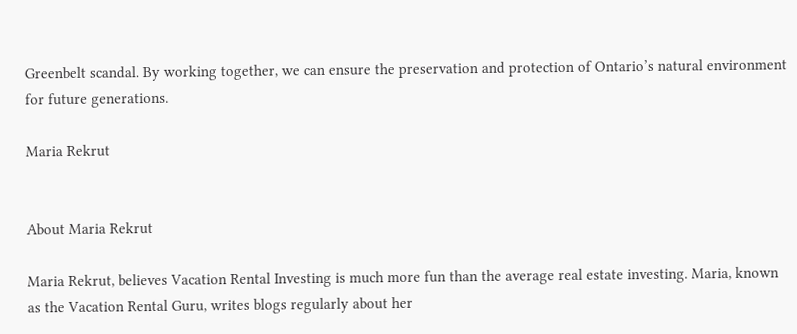Greenbelt scandal. By working together, we can ensure the preservation and protection of Ontario’s natural environment for future generations.

Maria Rekrut


About Maria Rekrut

Maria Rekrut, believes Vacation Rental Investing is much more fun than the average real estate investing. Maria, known as the Vacation Rental Guru, writes blogs regularly about her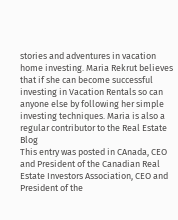stories and adventures in vacation home investing. Maria Rekrut believes that if she can become successful investing in Vacation Rentals so can anyone else by following her simple investing techniques. Maria is also a regular contributor to the Real Estate Blog
This entry was posted in CAnada, CEO and President of the Canadian Real Estate Investors Association, CEO and President of the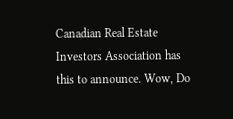Canadian Real Estate Investors Association has this to announce. Wow, Do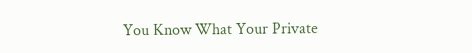You Know What Your Private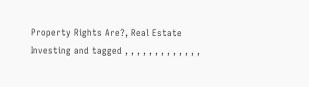Property Rights Are?, Real Estate Investing and tagged , , , , , , , , , , , , ,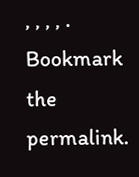, , , , . Bookmark the permalink.